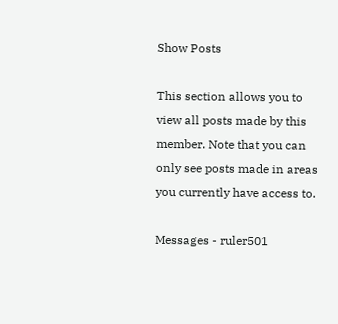Show Posts

This section allows you to view all posts made by this member. Note that you can only see posts made in areas you currently have access to.

Messages - ruler501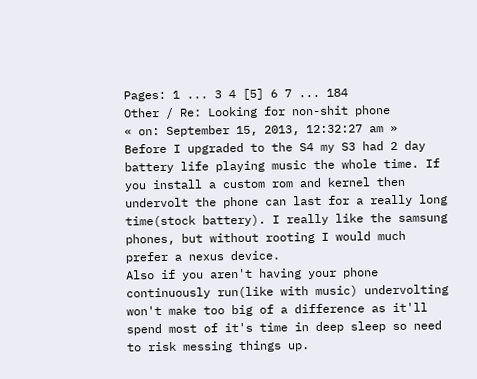Pages: 1 ... 3 4 [5] 6 7 ... 184
Other / Re: Looking for non-shit phone
« on: September 15, 2013, 12:32:27 am »
Before I upgraded to the S4 my S3 had 2 day battery life playing music the whole time. If you install a custom rom and kernel then undervolt the phone can last for a really long time(stock battery). I really like the samsung phones, but without rooting I would much prefer a nexus device.
Also if you aren't having your phone continuously run(like with music) undervolting won't make too big of a difference as it'll spend most of it's time in deep sleep so need to risk messing things up.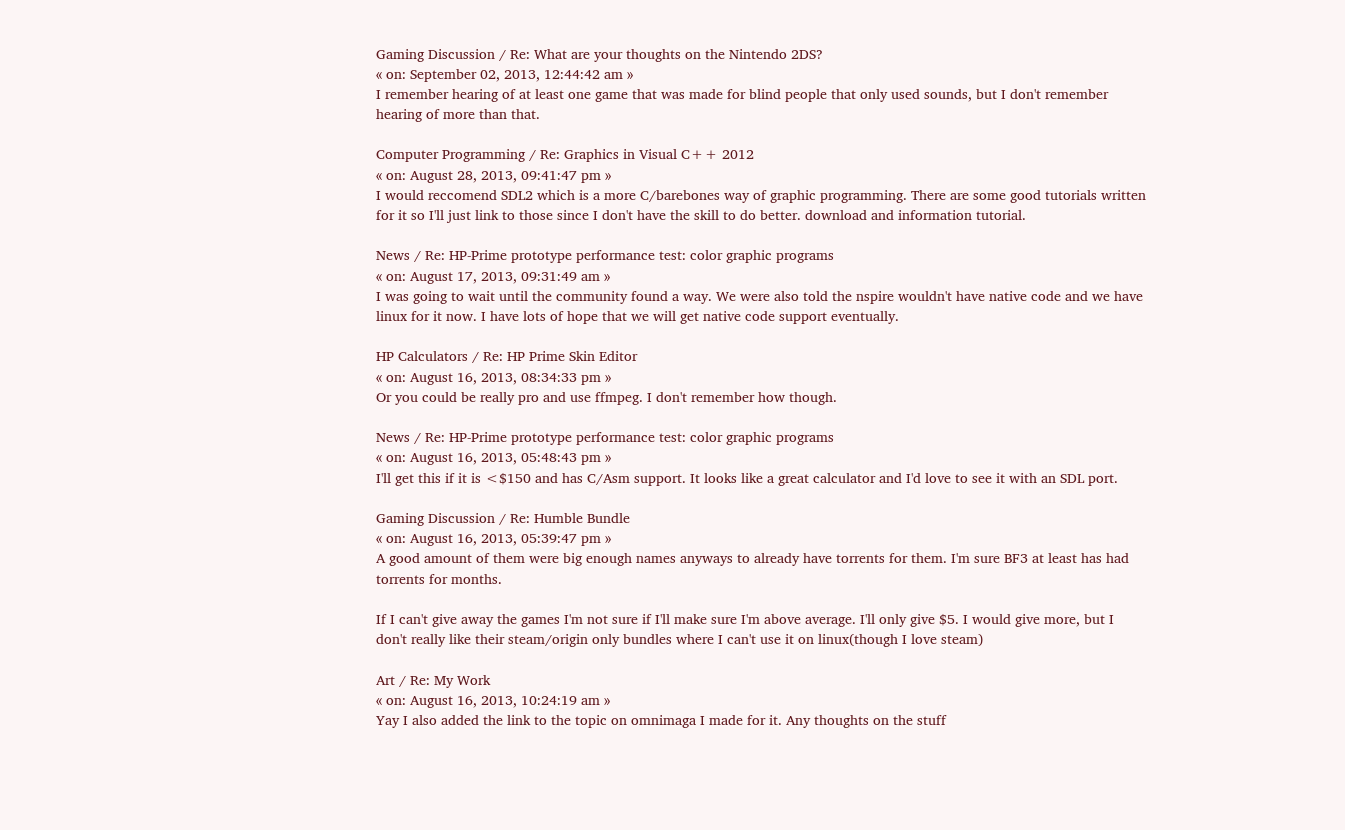Gaming Discussion / Re: What are your thoughts on the Nintendo 2DS?
« on: September 02, 2013, 12:44:42 am »
I remember hearing of at least one game that was made for blind people that only used sounds, but I don't remember hearing of more than that.

Computer Programming / Re: Graphics in Visual C++ 2012
« on: August 28, 2013, 09:41:47 pm »
I would reccomend SDL2 which is a more C/barebones way of graphic programming. There are some good tutorials written for it so I'll just link to those since I don't have the skill to do better. download and information tutorial.

News / Re: HP-Prime prototype performance test: color graphic programs
« on: August 17, 2013, 09:31:49 am »
I was going to wait until the community found a way. We were also told the nspire wouldn't have native code and we have linux for it now. I have lots of hope that we will get native code support eventually.

HP Calculators / Re: HP Prime Skin Editor
« on: August 16, 2013, 08:34:33 pm »
Or you could be really pro and use ffmpeg. I don't remember how though.

News / Re: HP-Prime prototype performance test: color graphic programs
« on: August 16, 2013, 05:48:43 pm »
I'll get this if it is <$150 and has C/Asm support. It looks like a great calculator and I'd love to see it with an SDL port.

Gaming Discussion / Re: Humble Bundle
« on: August 16, 2013, 05:39:47 pm »
A good amount of them were big enough names anyways to already have torrents for them. I'm sure BF3 at least has had torrents for months.

If I can't give away the games I'm not sure if I'll make sure I'm above average. I'll only give $5. I would give more, but I don't really like their steam/origin only bundles where I can't use it on linux(though I love steam)

Art / Re: My Work
« on: August 16, 2013, 10:24:19 am »
Yay I also added the link to the topic on omnimaga I made for it. Any thoughts on the stuff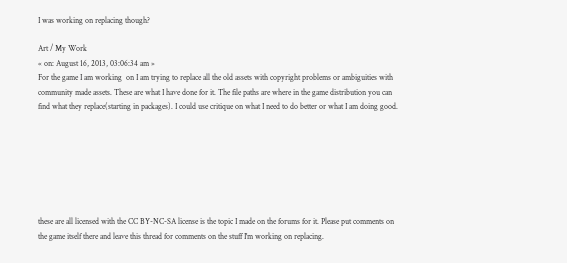I was working on replacing though?

Art / My Work
« on: August 16, 2013, 03:06:34 am »
For the game I am working  on I am trying to replace all the old assets with copyright problems or ambiguities with community made assets. These are what I have done for it. The file paths are where in the game distribution you can find what they replace(starting in packages). I could use critique on what I need to do better or what I am doing good.







these are all licensed with the CC BY-NC-SA license is the topic I made on the forums for it. Please put comments on the game itself there and leave this thread for comments on the stuff I'm working on replacing.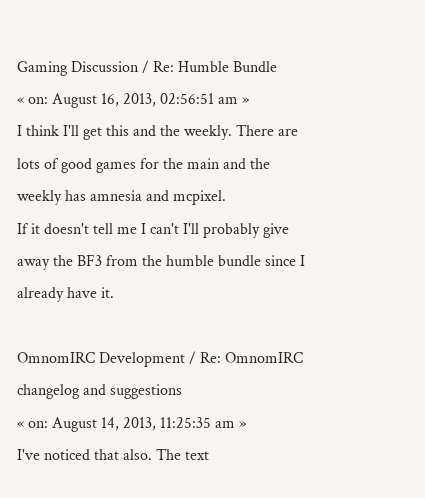Gaming Discussion / Re: Humble Bundle
« on: August 16, 2013, 02:56:51 am »
I think I'll get this and the weekly. There are lots of good games for the main and the weekly has amnesia and mcpixel.
If it doesn't tell me I can't I'll probably give away the BF3 from the humble bundle since I already have it.

OmnomIRC Development / Re: OmnomIRC changelog and suggestions
« on: August 14, 2013, 11:25:35 am »
I've noticed that also. The text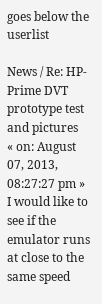goes below the userlist

News / Re: HP-Prime DVT prototype test and pictures
« on: August 07, 2013, 08:27:27 pm »
I would like to see if the emulator runs at close to the same speed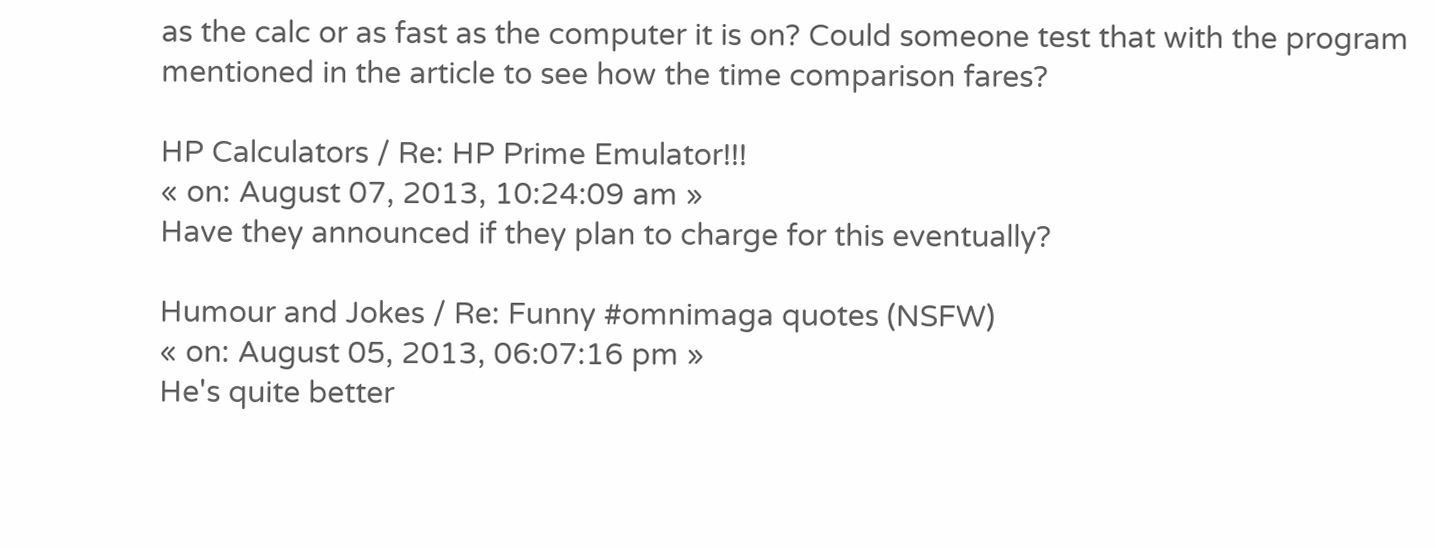as the calc or as fast as the computer it is on? Could someone test that with the program mentioned in the article to see how the time comparison fares?

HP Calculators / Re: HP Prime Emulator!!!
« on: August 07, 2013, 10:24:09 am »
Have they announced if they plan to charge for this eventually?

Humour and Jokes / Re: Funny #omnimaga quotes (NSFW)
« on: August 05, 2013, 06:07:16 pm »
He's quite better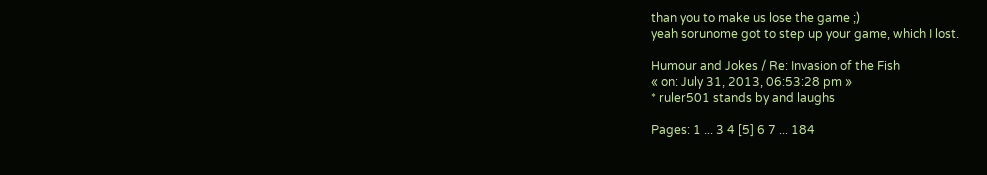than you to make us lose the game ;)
yeah sorunome got to step up your game, which I lost.

Humour and Jokes / Re: Invasion of the Fish
« on: July 31, 2013, 06:53:28 pm »
* ruler501 stands by and laughs

Pages: 1 ... 3 4 [5] 6 7 ... 184